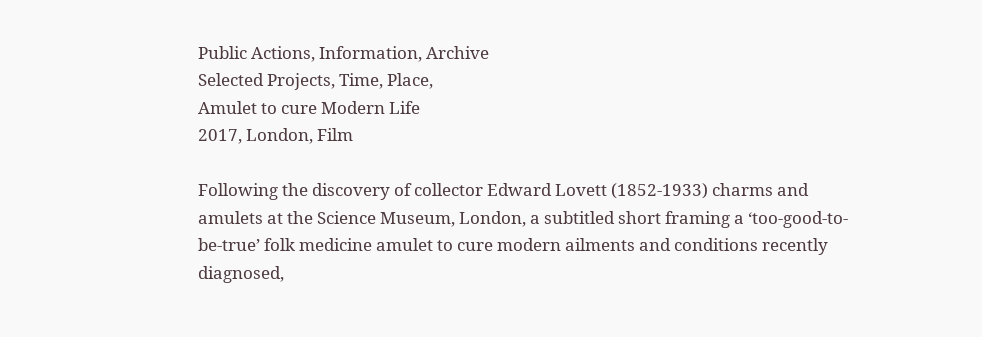Public Actions, Information, Archive
Selected Projects, Time, Place,
Amulet to cure Modern Life
2017, London, Film

Following the discovery of collector Edward Lovett (1852-1933) charms and amulets at the Science Museum, London, a subtitled short framing a ‘too-good-to-be-true’ folk medicine amulet to cure modern ailments and conditions recently diagnosed,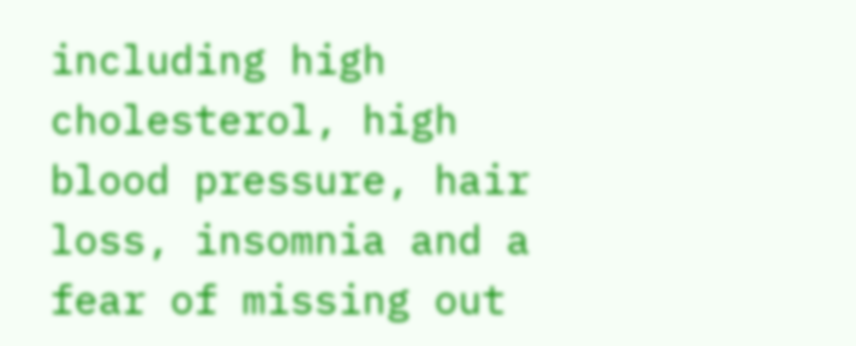including high cholesterol, high blood pressure, hair loss, insomnia and a fear of missing out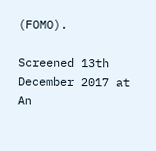(FOMO).

Screened 13th December 2017 at An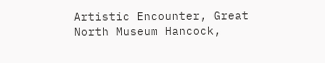Artistic Encounter, Great North Museum Hancock,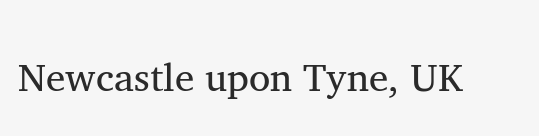Newcastle upon Tyne, UK